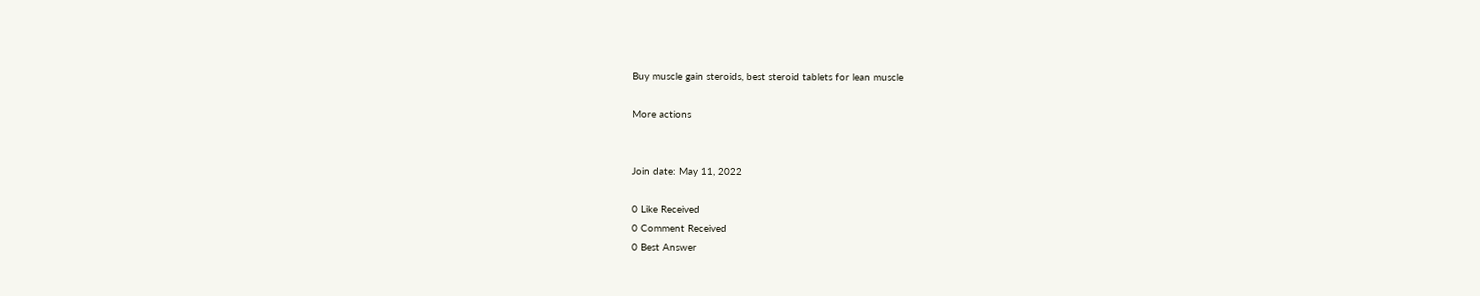Buy muscle gain steroids, best steroid tablets for lean muscle

More actions


Join date: May 11, 2022

0 Like Received
0 Comment Received
0 Best Answer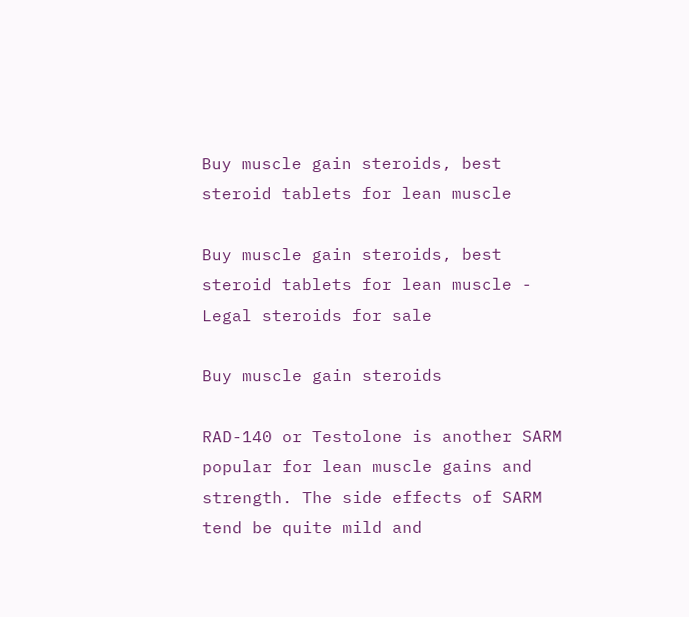Buy muscle gain steroids, best steroid tablets for lean muscle

Buy muscle gain steroids, best steroid tablets for lean muscle - Legal steroids for sale

Buy muscle gain steroids

RAD-140 or Testolone is another SARM popular for lean muscle gains and strength. The side effects of SARM tend be quite mild and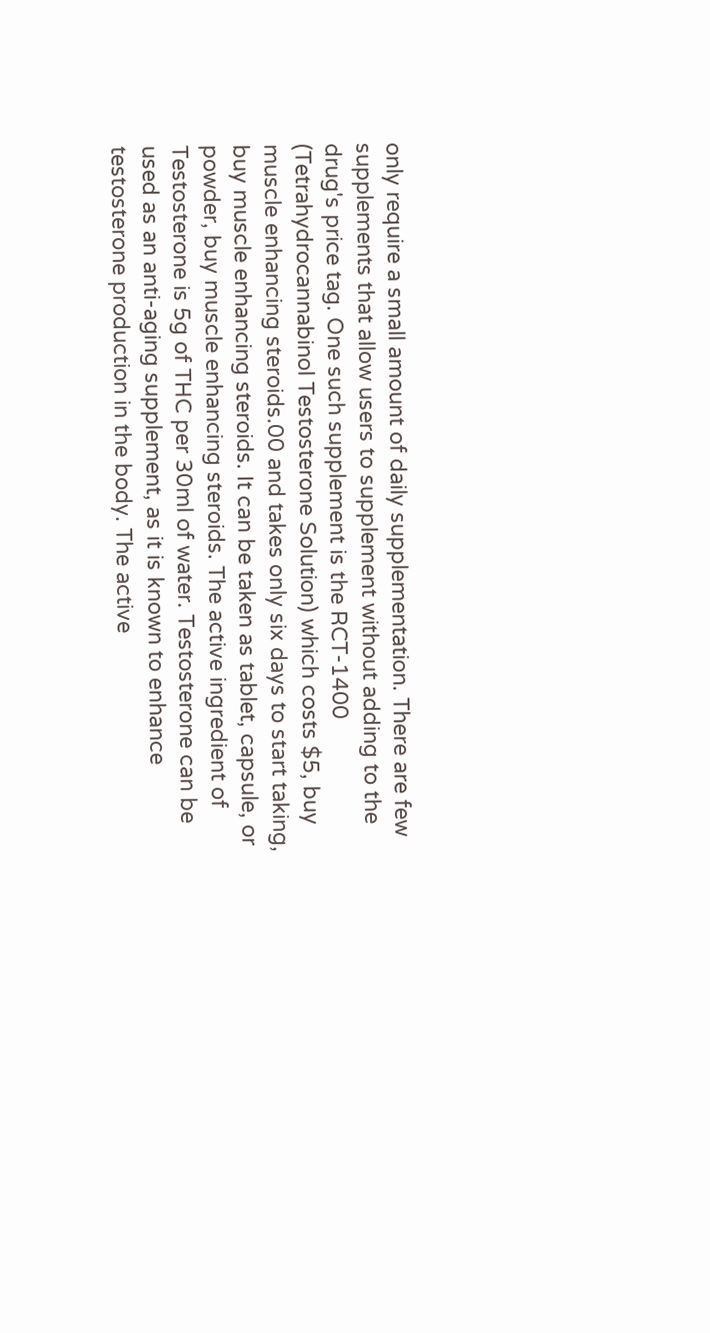only require a small amount of daily supplementation. There are few supplements that allow users to supplement without adding to the drug's price tag. One such supplement is the RCT-1400 (Tetrahydrocannabinol Testosterone Solution) which costs $5, buy muscle enhancing steroids.00 and takes only six days to start taking, buy muscle enhancing steroids. It can be taken as tablet, capsule, or powder, buy muscle enhancing steroids. The active ingredient of Testosterone is 5g of THC per 30ml of water. Testosterone can be used as an anti-aging supplement, as it is known to enhance testosterone production in the body. The active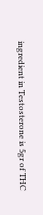ingredient in Testosterone is 5gr of THC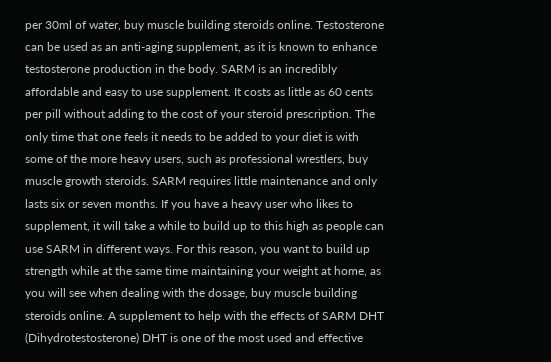per 30ml of water, buy muscle building steroids online. Testosterone can be used as an anti-aging supplement, as it is known to enhance testosterone production in the body. SARM is an incredibly affordable and easy to use supplement. It costs as little as 60 cents per pill without adding to the cost of your steroid prescription. The only time that one feels it needs to be added to your diet is with some of the more heavy users, such as professional wrestlers, buy muscle growth steroids. SARM requires little maintenance and only lasts six or seven months. If you have a heavy user who likes to supplement, it will take a while to build up to this high as people can use SARM in different ways. For this reason, you want to build up strength while at the same time maintaining your weight at home, as you will see when dealing with the dosage, buy muscle building steroids online. A supplement to help with the effects of SARM DHT (Dihydrotestosterone) DHT is one of the most used and effective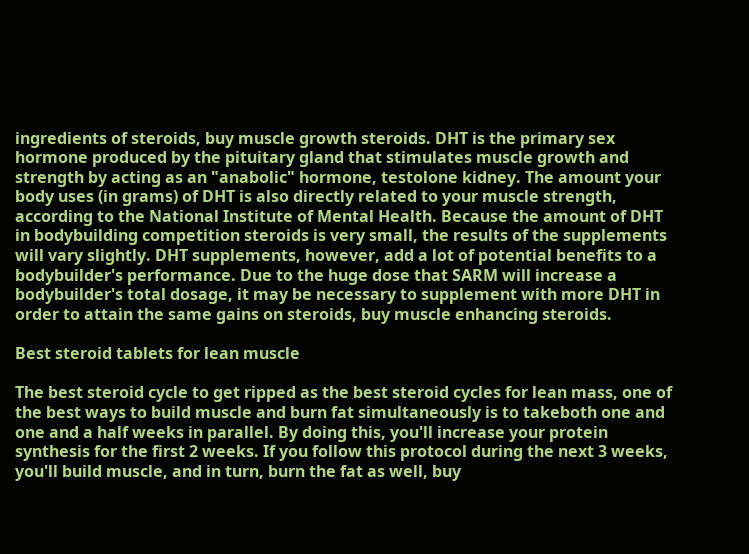ingredients of steroids, buy muscle growth steroids. DHT is the primary sex hormone produced by the pituitary gland that stimulates muscle growth and strength by acting as an "anabolic" hormone, testolone kidney. The amount your body uses (in grams) of DHT is also directly related to your muscle strength, according to the National Institute of Mental Health. Because the amount of DHT in bodybuilding competition steroids is very small, the results of the supplements will vary slightly. DHT supplements, however, add a lot of potential benefits to a bodybuilder's performance. Due to the huge dose that SARM will increase a bodybuilder's total dosage, it may be necessary to supplement with more DHT in order to attain the same gains on steroids, buy muscle enhancing steroids.

Best steroid tablets for lean muscle

The best steroid cycle to get ripped as the best steroid cycles for lean mass, one of the best ways to build muscle and burn fat simultaneously is to takeboth one and one and a half weeks in parallel. By doing this, you'll increase your protein synthesis for the first 2 weeks. If you follow this protocol during the next 3 weeks, you'll build muscle, and in turn, burn the fat as well, buy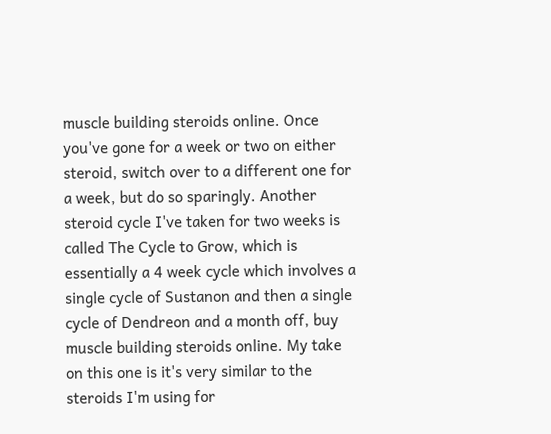muscle building steroids online. Once you've gone for a week or two on either steroid, switch over to a different one for a week, but do so sparingly. Another steroid cycle I've taken for two weeks is called The Cycle to Grow, which is essentially a 4 week cycle which involves a single cycle of Sustanon and then a single cycle of Dendreon and a month off, buy muscle building steroids online. My take on this one is it's very similar to the steroids I'm using for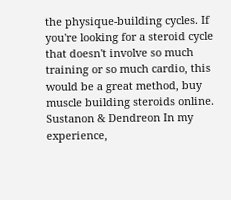the physique-building cycles. If you're looking for a steroid cycle that doesn't involve so much training or so much cardio, this would be a great method, buy muscle building steroids online. Sustanon & Dendreon In my experience,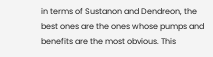in terms of Sustanon and Dendreon, the best ones are the ones whose pumps and benefits are the most obvious. This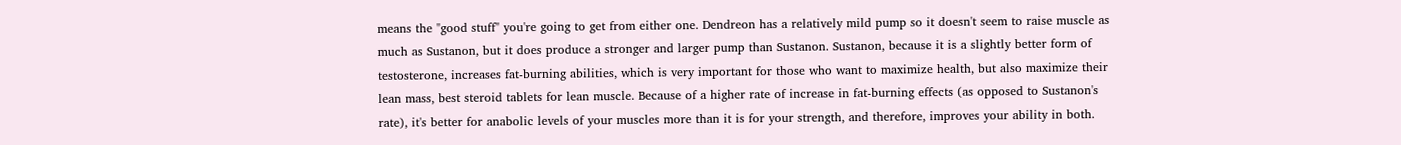means the "good stuff" you're going to get from either one. Dendreon has a relatively mild pump so it doesn't seem to raise muscle as much as Sustanon, but it does produce a stronger and larger pump than Sustanon. Sustanon, because it is a slightly better form of testosterone, increases fat-burning abilities, which is very important for those who want to maximize health, but also maximize their lean mass, best steroid tablets for lean muscle. Because of a higher rate of increase in fat-burning effects (as opposed to Sustanon's rate), it's better for anabolic levels of your muscles more than it is for your strength, and therefore, improves your ability in both.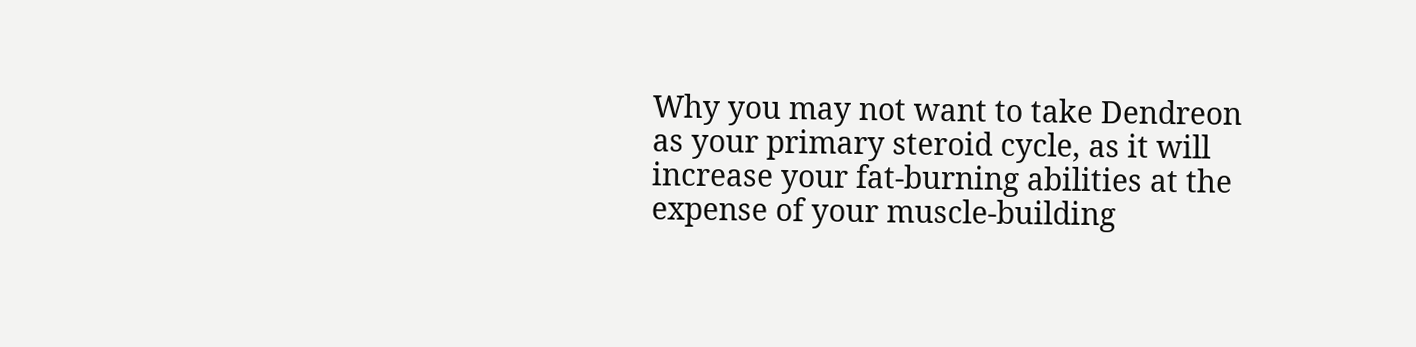Why you may not want to take Dendreon as your primary steroid cycle, as it will increase your fat-burning abilities at the expense of your muscle-building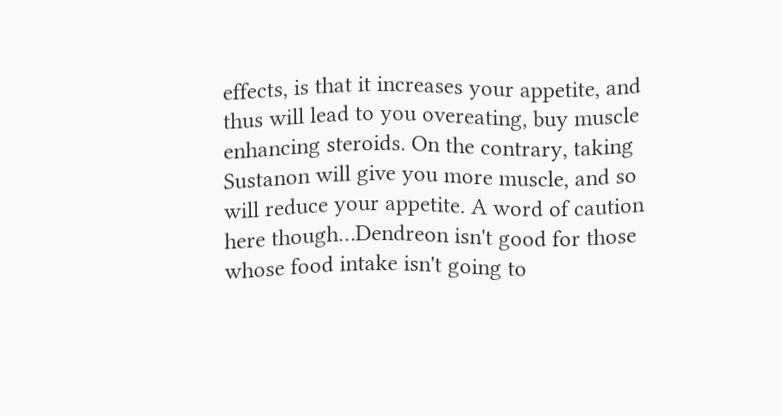effects, is that it increases your appetite, and thus will lead to you overeating, buy muscle enhancing steroids. On the contrary, taking Sustanon will give you more muscle, and so will reduce your appetite. A word of caution here though…Dendreon isn't good for those whose food intake isn't going to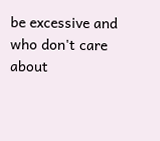be excessive and who don't care about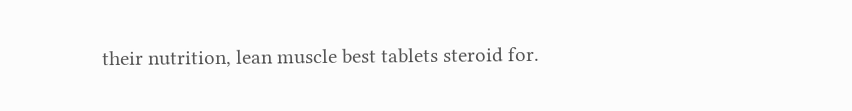their nutrition, lean muscle best tablets steroid for.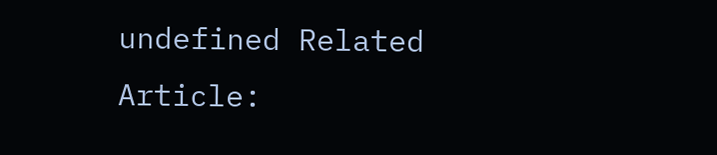undefined Related Article: